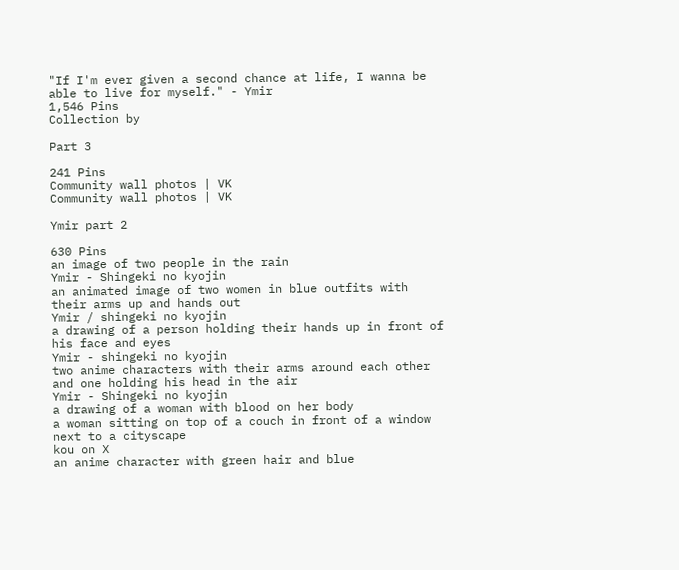"If I'm ever given a second chance at life, I wanna be able to live for myself." - Ymir
1,546 Pins
Collection by

Part 3

241 Pins
Community wall photos | VK
Community wall photos | VK

Ymir part 2

630 Pins
an image of two people in the rain
Ymir - Shingeki no kyojin
an animated image of two women in blue outfits with their arms up and hands out
Ymir / shingeki no kyojin
a drawing of a person holding their hands up in front of his face and eyes
Ymir - shingeki no kyojin
two anime characters with their arms around each other and one holding his head in the air
Ymir - Shingeki no kyojin
a drawing of a woman with blood on her body
a woman sitting on top of a couch in front of a window next to a cityscape
kou on X
an anime character with green hair and blue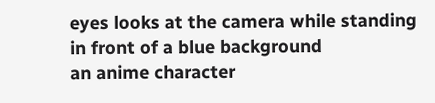eyes looks at the camera while standing in front of a blue background
an anime character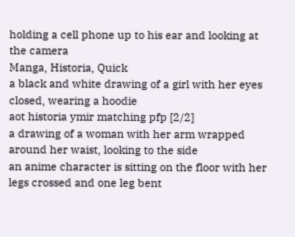holding a cell phone up to his ear and looking at the camera
Manga, Historia, Quick
a black and white drawing of a girl with her eyes closed, wearing a hoodie
aot historia ymir matching pfp [2/2]
a drawing of a woman with her arm wrapped around her waist, looking to the side
an anime character is sitting on the floor with her legs crossed and one leg bent